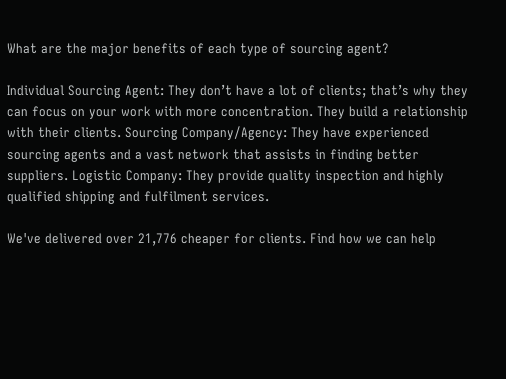What are the major benefits of each type of sourcing agent?

Individual Sourcing Agent: They don’t have a lot of clients; that’s why they can focus on your work with more concentration. They build a relationship with their clients. Sourcing Company/Agency: They have experienced sourcing agents and a vast network that assists in finding better suppliers. Logistic Company: They provide quality inspection and highly qualified shipping and fulfilment services.

We've delivered over 21,776 cheaper for clients. Find how we can help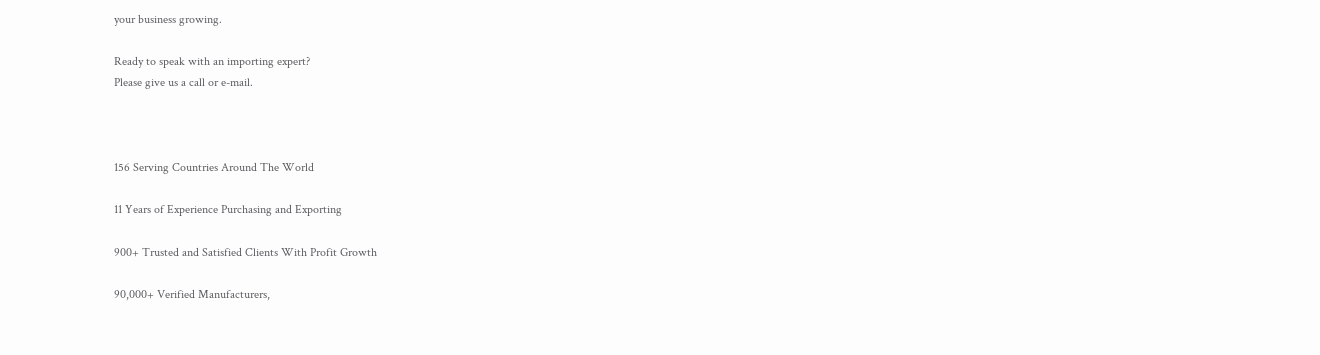your business growing.

Ready to speak with an importing expert?
Please give us a call or e-mail.



156 Serving Countries Around The World

11 Years of Experience Purchasing and Exporting

900+ Trusted and Satisfied Clients With Profit Growth

90,000+ Verified Manufacturers,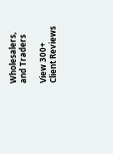Wholesalers, and Traders

View 300+ Client Reviews